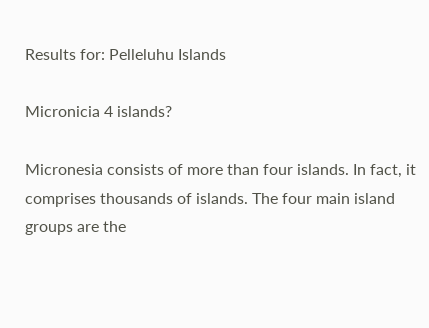Results for: Pelleluhu Islands

Micronicia 4 islands?

Micronesia consists of more than four islands. In fact, it comprises thousands of islands. The four main island groups are the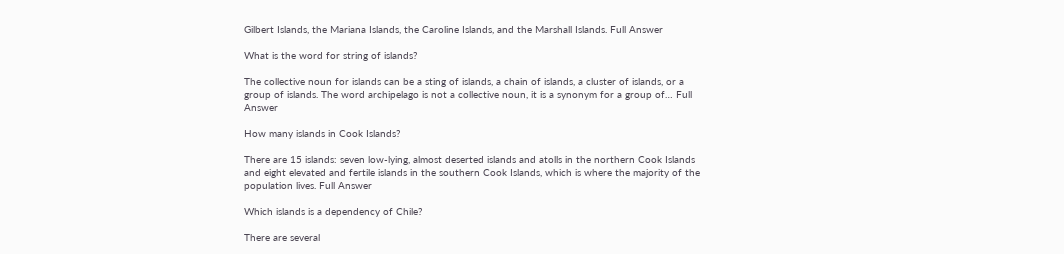Gilbert Islands, the Mariana Islands, the Caroline Islands, and the Marshall Islands. Full Answer

What is the word for string of islands?

The collective noun for islands can be a sting of islands, a chain of islands, a cluster of islands, or a group of islands. The word archipelago is not a collective noun, it is a synonym for a group of… Full Answer

How many islands in Cook Islands?

There are 15 islands: seven low-lying, almost deserted islands and atolls in the northern Cook Islands and eight elevated and fertile islands in the southern Cook Islands, which is where the majority of the population lives. Full Answer

Which islands is a dependency of Chile?

There are several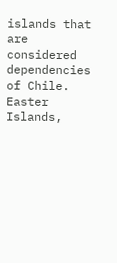islands that are considered dependencies of Chile. Easter Islands,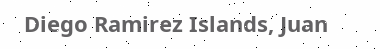Diego Ramirez Islands, Juan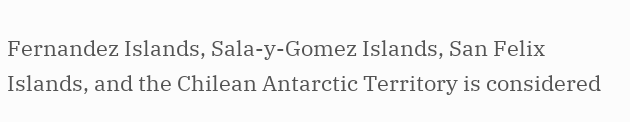Fernandez Islands, Sala-y-Gomez Islands, San Felix Islands, and the Chilean Antarctic Territory is considered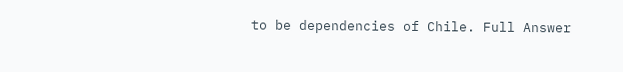to be dependencies of Chile. Full Answer